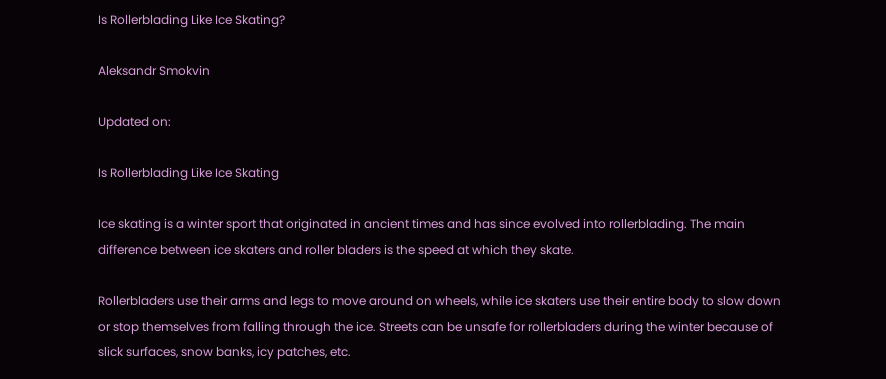Is Rollerblading Like Ice Skating?

Aleksandr Smokvin

Updated on:

Is Rollerblading Like Ice Skating

Ice skating is a winter sport that originated in ancient times and has since evolved into rollerblading. The main difference between ice skaters and roller bladers is the speed at which they skate.

Rollerbladers use their arms and legs to move around on wheels, while ice skaters use their entire body to slow down or stop themselves from falling through the ice. Streets can be unsafe for rollerbladers during the winter because of slick surfaces, snow banks, icy patches, etc.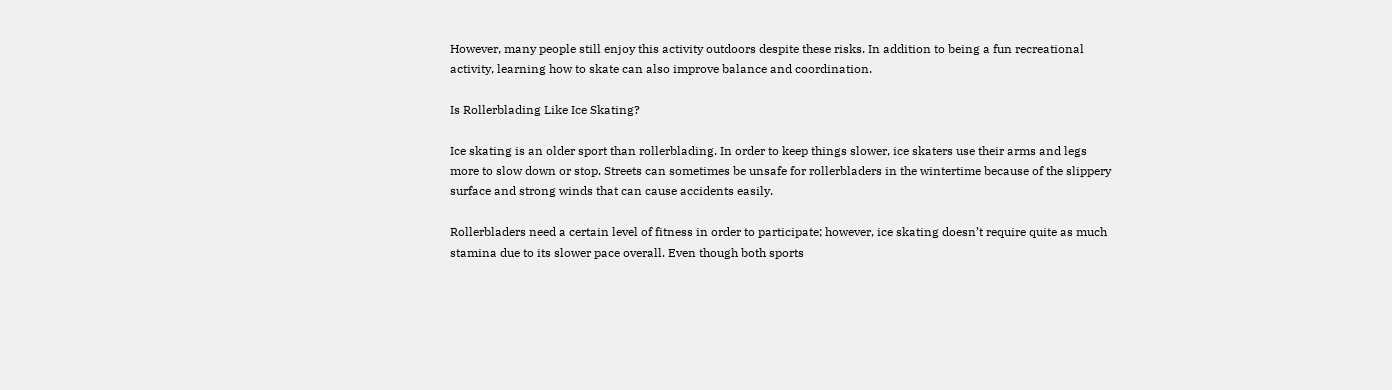However, many people still enjoy this activity outdoors despite these risks. In addition to being a fun recreational activity, learning how to skate can also improve balance and coordination.

Is Rollerblading Like Ice Skating?

Ice skating is an older sport than rollerblading. In order to keep things slower, ice skaters use their arms and legs more to slow down or stop. Streets can sometimes be unsafe for rollerbladers in the wintertime because of the slippery surface and strong winds that can cause accidents easily.

Rollerbladers need a certain level of fitness in order to participate; however, ice skating doesn’t require quite as much stamina due to its slower pace overall. Even though both sports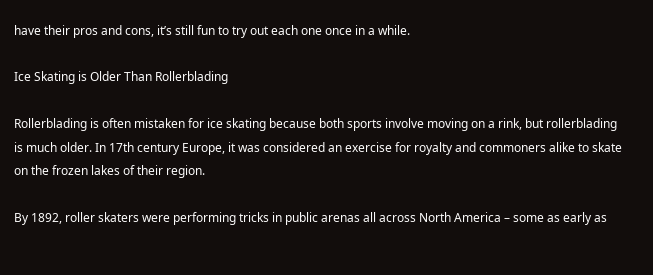have their pros and cons, it’s still fun to try out each one once in a while.

Ice Skating is Older Than Rollerblading

Rollerblading is often mistaken for ice skating because both sports involve moving on a rink, but rollerblading is much older. In 17th century Europe, it was considered an exercise for royalty and commoners alike to skate on the frozen lakes of their region.

By 1892, roller skaters were performing tricks in public arenas all across North America – some as early as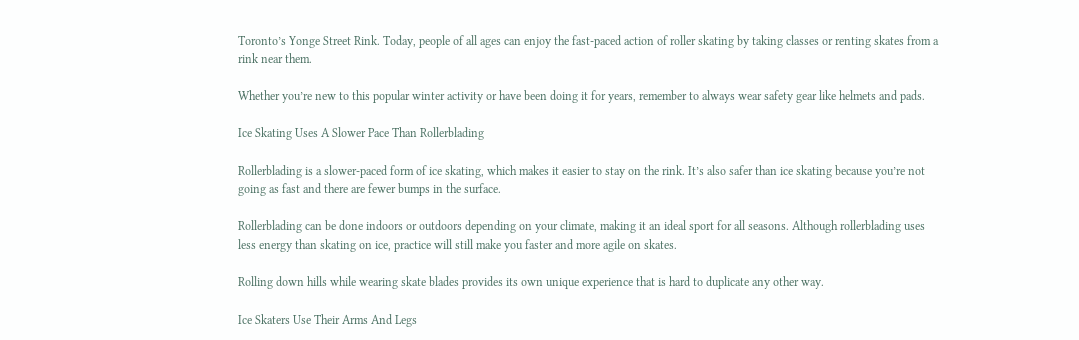Toronto’s Yonge Street Rink. Today, people of all ages can enjoy the fast-paced action of roller skating by taking classes or renting skates from a rink near them.

Whether you’re new to this popular winter activity or have been doing it for years, remember to always wear safety gear like helmets and pads.

Ice Skating Uses A Slower Pace Than Rollerblading

Rollerblading is a slower-paced form of ice skating, which makes it easier to stay on the rink. It’s also safer than ice skating because you’re not going as fast and there are fewer bumps in the surface.

Rollerblading can be done indoors or outdoors depending on your climate, making it an ideal sport for all seasons. Although rollerblading uses less energy than skating on ice, practice will still make you faster and more agile on skates.

Rolling down hills while wearing skate blades provides its own unique experience that is hard to duplicate any other way.

Ice Skaters Use Their Arms And Legs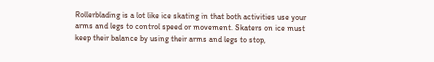Rollerblading is a lot like ice skating in that both activities use your arms and legs to control speed or movement. Skaters on ice must keep their balance by using their arms and legs to stop,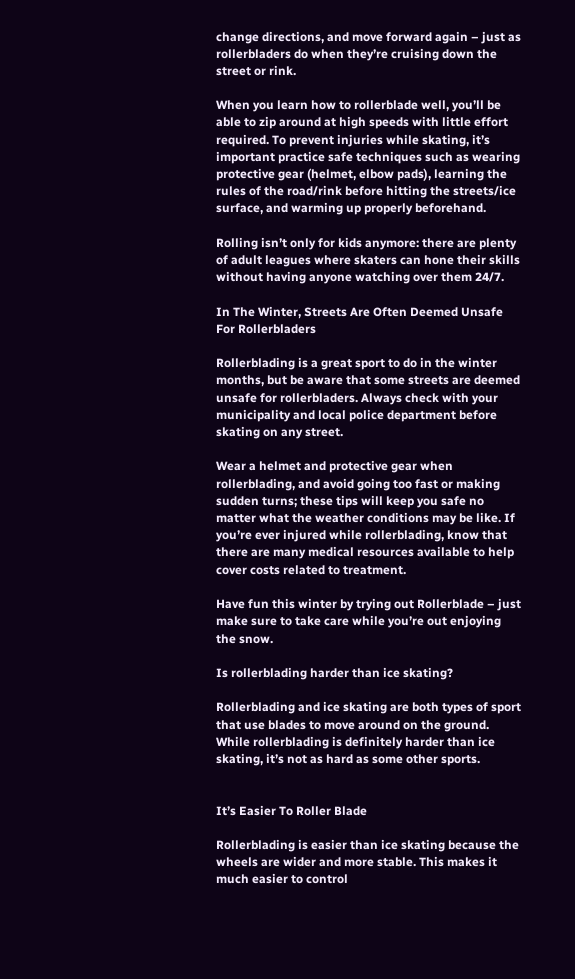change directions, and move forward again – just as rollerbladers do when they’re cruising down the street or rink.

When you learn how to rollerblade well, you’ll be able to zip around at high speeds with little effort required. To prevent injuries while skating, it’s important practice safe techniques such as wearing protective gear (helmet, elbow pads), learning the rules of the road/rink before hitting the streets/ice surface, and warming up properly beforehand.

Rolling isn’t only for kids anymore: there are plenty of adult leagues where skaters can hone their skills without having anyone watching over them 24/7.

In The Winter, Streets Are Often Deemed Unsafe For Rollerbladers

Rollerblading is a great sport to do in the winter months, but be aware that some streets are deemed unsafe for rollerbladers. Always check with your municipality and local police department before skating on any street.

Wear a helmet and protective gear when rollerblading, and avoid going too fast or making sudden turns; these tips will keep you safe no matter what the weather conditions may be like. If you’re ever injured while rollerblading, know that there are many medical resources available to help cover costs related to treatment.

Have fun this winter by trying out Rollerblade – just make sure to take care while you’re out enjoying the snow.

Is rollerblading harder than ice skating?

Rollerblading and ice skating are both types of sport that use blades to move around on the ground. While rollerblading is definitely harder than ice skating, it’s not as hard as some other sports.


It’s Easier To Roller Blade

Rollerblading is easier than ice skating because the wheels are wider and more stable. This makes it much easier to control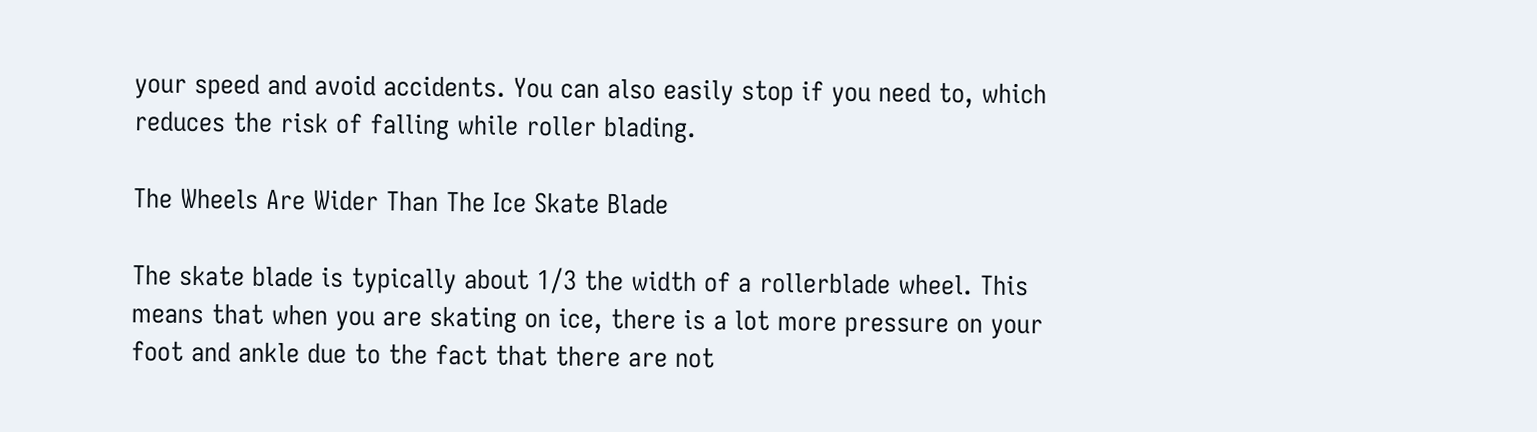your speed and avoid accidents. You can also easily stop if you need to, which reduces the risk of falling while roller blading.

The Wheels Are Wider Than The Ice Skate Blade

The skate blade is typically about 1/3 the width of a rollerblade wheel. This means that when you are skating on ice, there is a lot more pressure on your foot and ankle due to the fact that there are not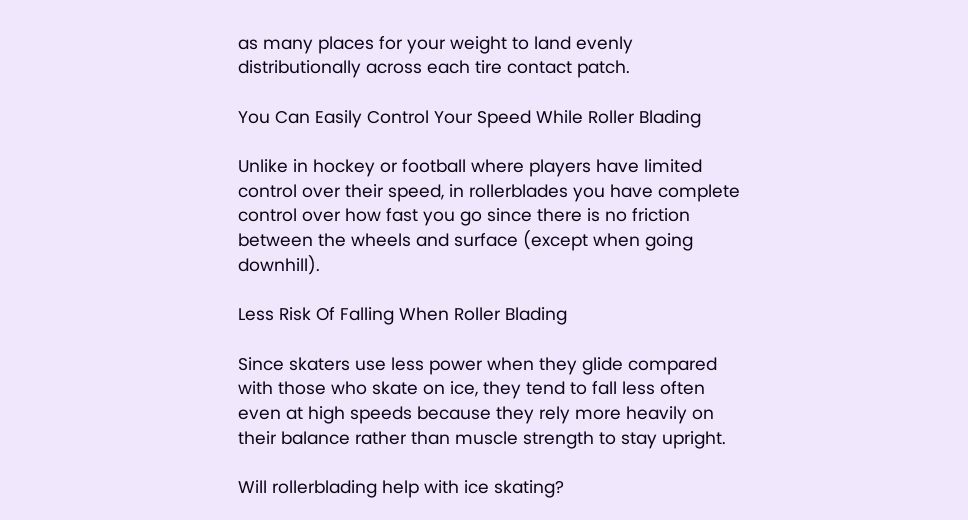as many places for your weight to land evenly distributionally across each tire contact patch.

You Can Easily Control Your Speed While Roller Blading

Unlike in hockey or football where players have limited control over their speed, in rollerblades you have complete control over how fast you go since there is no friction between the wheels and surface (except when going downhill).

Less Risk Of Falling When Roller Blading

Since skaters use less power when they glide compared with those who skate on ice, they tend to fall less often even at high speeds because they rely more heavily on their balance rather than muscle strength to stay upright.

Will rollerblading help with ice skating?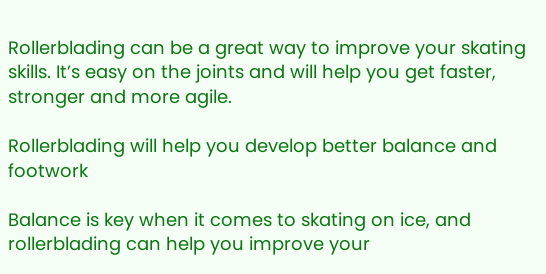Rollerblading can be a great way to improve your skating skills. It’s easy on the joints and will help you get faster, stronger and more agile.

Rollerblading will help you develop better balance and footwork

Balance is key when it comes to skating on ice, and rollerblading can help you improve your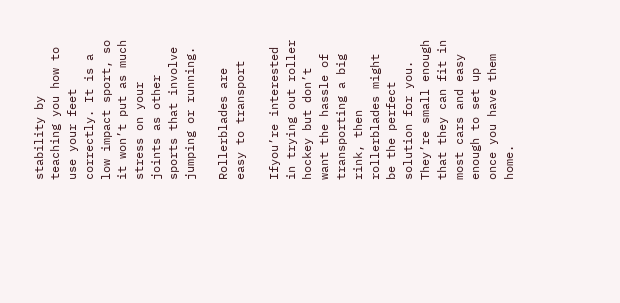stability by teaching you how to use your feet correctly. It is a low impact sport, so it won’t put as much stress on your joints as other sports that involve jumping or running.

Rollerblades are easy to transport

Ifyou’re interested in trying out roller hockey but don’t want the hassle of transporting a big rink, then rollerblades might be the perfect solution for you. They’re small enough that they can fit in most cars and easy enough to set up once you have them home.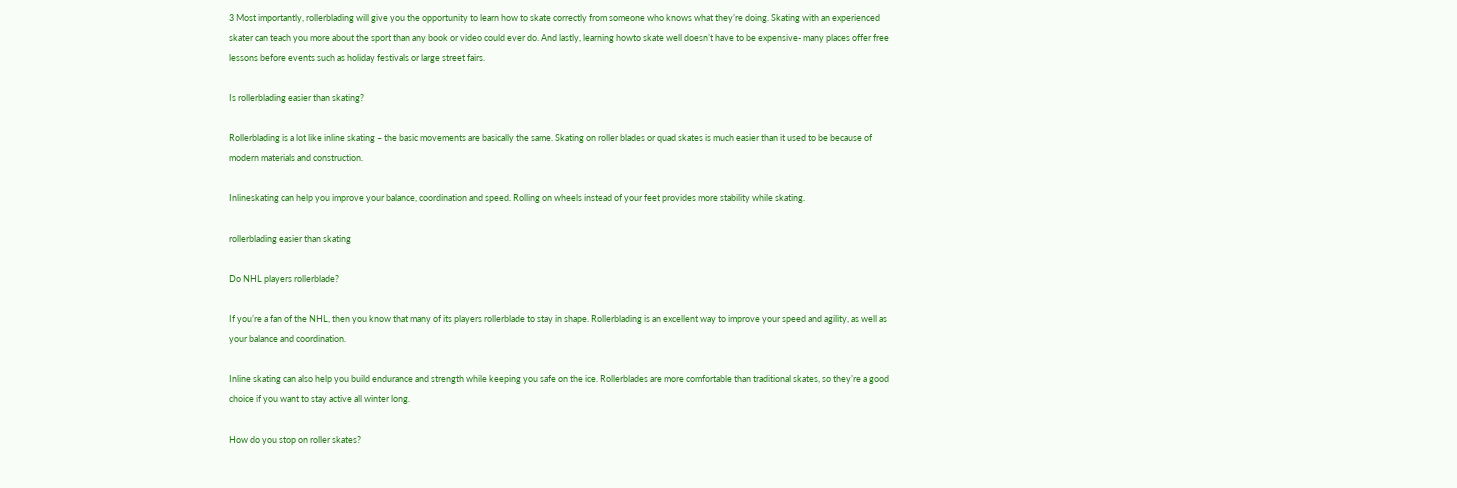3 Most importantly, rollerblading will give you the opportunity to learn how to skate correctly from someone who knows what they’re doing. Skating with an experienced skater can teach you more about the sport than any book or video could ever do. And lastly, learning howto skate well doesn’t have to be expensive- many places offer free lessons before events such as holiday festivals or large street fairs.

Is rollerblading easier than skating?

Rollerblading is a lot like inline skating – the basic movements are basically the same. Skating on roller blades or quad skates is much easier than it used to be because of modern materials and construction.

Inlineskating can help you improve your balance, coordination and speed. Rolling on wheels instead of your feet provides more stability while skating.

rollerblading easier than skating

Do NHL players rollerblade?

If you’re a fan of the NHL, then you know that many of its players rollerblade to stay in shape. Rollerblading is an excellent way to improve your speed and agility, as well as your balance and coordination.

Inline skating can also help you build endurance and strength while keeping you safe on the ice. Rollerblades are more comfortable than traditional skates, so they’re a good choice if you want to stay active all winter long.

How do you stop on roller skates?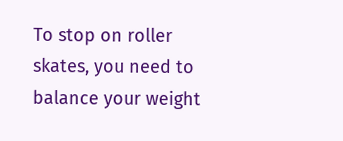To stop on roller skates, you need to balance your weight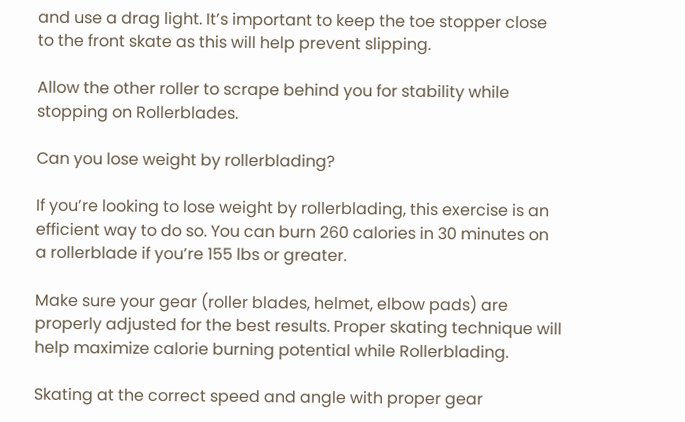and use a drag light. It’s important to keep the toe stopper close to the front skate as this will help prevent slipping.

Allow the other roller to scrape behind you for stability while stopping on Rollerblades.

Can you lose weight by rollerblading?

If you’re looking to lose weight by rollerblading, this exercise is an efficient way to do so. You can burn 260 calories in 30 minutes on a rollerblade if you’re 155 lbs or greater.

Make sure your gear (roller blades, helmet, elbow pads) are properly adjusted for the best results. Proper skating technique will help maximize calorie burning potential while Rollerblading.

Skating at the correct speed and angle with proper gear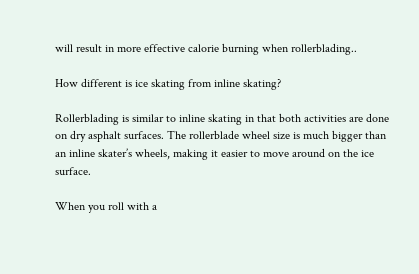will result in more effective calorie burning when rollerblading..

How different is ice skating from inline skating?

Rollerblading is similar to inline skating in that both activities are done on dry asphalt surfaces. The rollerblade wheel size is much bigger than an inline skater’s wheels, making it easier to move around on the ice surface.

When you roll with a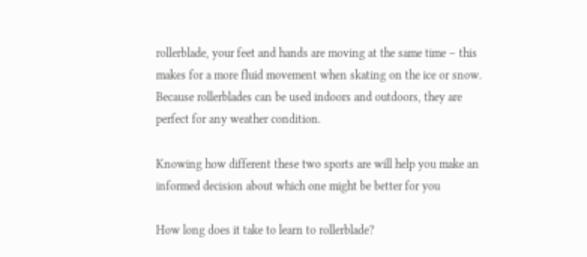rollerblade, your feet and hands are moving at the same time – this makes for a more fluid movement when skating on the ice or snow. Because rollerblades can be used indoors and outdoors, they are perfect for any weather condition.

Knowing how different these two sports are will help you make an informed decision about which one might be better for you

How long does it take to learn to rollerblade?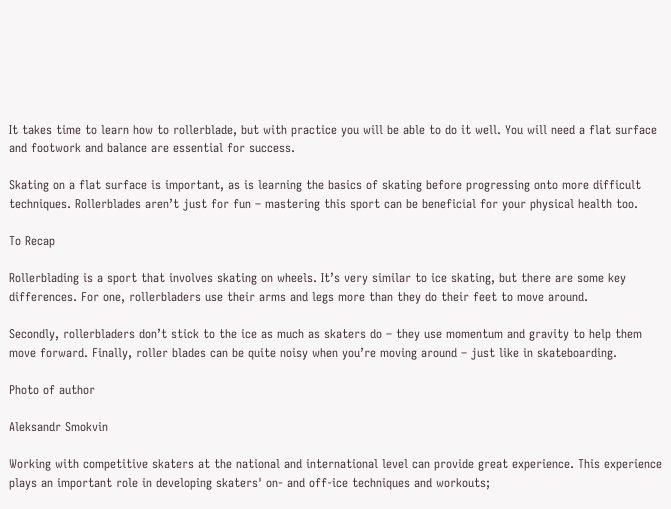It takes time to learn how to rollerblade, but with practice you will be able to do it well. You will need a flat surface and footwork and balance are essential for success.

Skating on a flat surface is important, as is learning the basics of skating before progressing onto more difficult techniques. Rollerblades aren’t just for fun – mastering this sport can be beneficial for your physical health too.

To Recap

Rollerblading is a sport that involves skating on wheels. It’s very similar to ice skating, but there are some key differences. For one, rollerbladers use their arms and legs more than they do their feet to move around.

Secondly, rollerbladers don’t stick to the ice as much as skaters do – they use momentum and gravity to help them move forward. Finally, roller blades can be quite noisy when you’re moving around – just like in skateboarding.

Photo of author

Aleksandr Smokvin

Working with competitive skaters at the national and international level can provide great experience. This experience plays an important role in developing skaters' on- and off-ice techniques and workouts;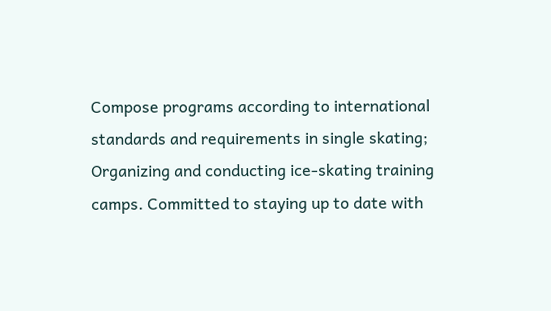Compose programs according to international standards and requirements in single skating; Organizing and conducting ice-skating training camps. Committed to staying up to date with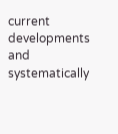current developments and systematically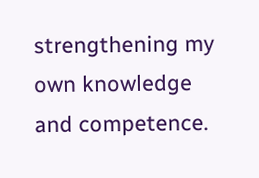strengthening my own knowledge and competence.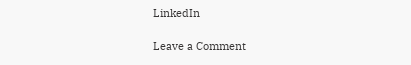LinkedIn

Leave a Comment